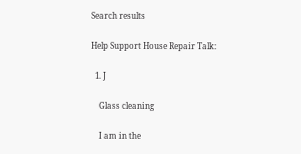Search results

Help Support House Repair Talk:

  1. J

    Glass cleaning

    I am in the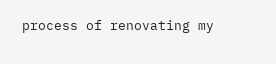process of renovating my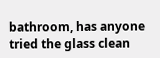bathroom, has anyone tried the glass clean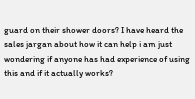guard on their shower doors? I have heard the sales jargan about how it can help i am just wondering if anyone has had experience of using this and if it actually works?